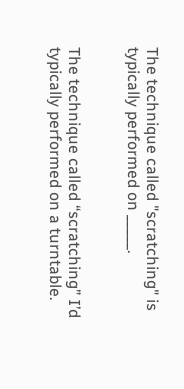The technique called "scratching" is typically performed on _____.


The technique called “scratching” I’d typically performed on a turntable.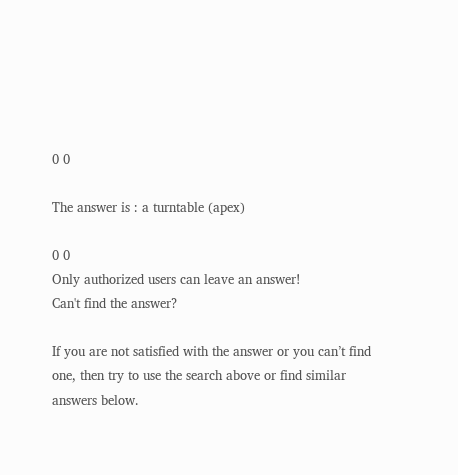0 0

The answer is : a turntable (apex)

0 0
Only authorized users can leave an answer!
Can't find the answer?

If you are not satisfied with the answer or you can’t find one, then try to use the search above or find similar answers below.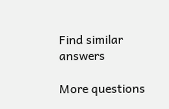Find similar answers

More questions